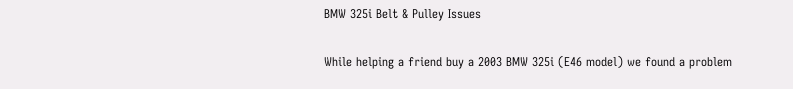BMW 325i Belt & Pulley Issues

While helping a friend buy a 2003 BMW 325i (E46 model) we found a problem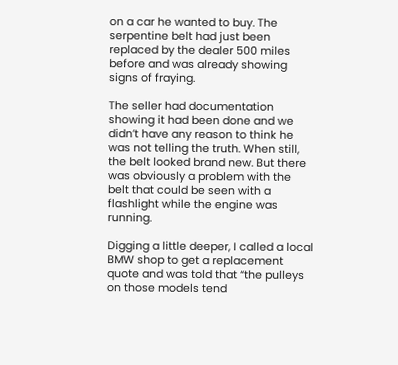on a car he wanted to buy. The serpentine belt had just been replaced by the dealer 500 miles before and was already showing signs of fraying.

The seller had documentation showing it had been done and we didn’t have any reason to think he was not telling the truth. When still, the belt looked brand new. But there was obviously a problem with the belt that could be seen with a flashlight while the engine was running.

Digging a little deeper, I called a local BMW shop to get a replacement quote and was told that “the pulleys on those models tend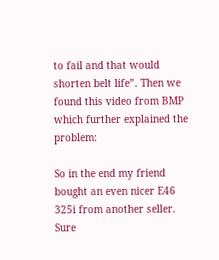to fail and that would shorten belt life”. Then we found this video from BMP which further explained the problem:

So in the end my friend bought an even nicer E46 325i from another seller. Sure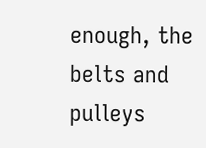enough, the belts and pulleys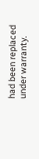had been replaced under warranty.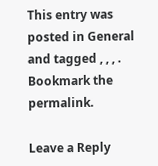This entry was posted in General and tagged , , , . Bookmark the permalink.

Leave a Reply